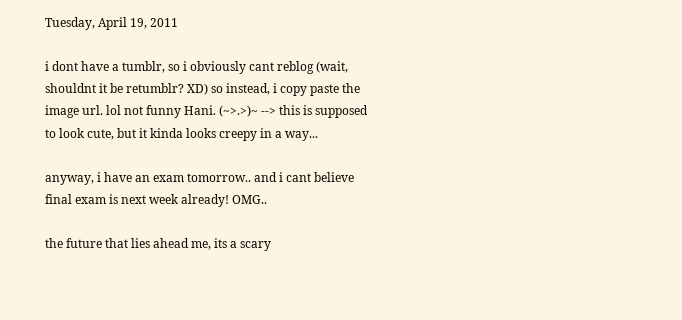Tuesday, April 19, 2011

i dont have a tumblr, so i obviously cant reblog (wait, shouldnt it be retumblr? XD) so instead, i copy paste the image url. lol not funny Hani. (~>.>)~ --> this is supposed to look cute, but it kinda looks creepy in a way...

anyway, i have an exam tomorrow.. and i cant believe final exam is next week already! OMG..

the future that lies ahead me, its a scary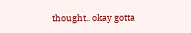thought.. okay gotta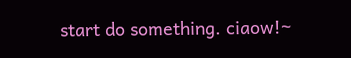start do something. ciaow!~